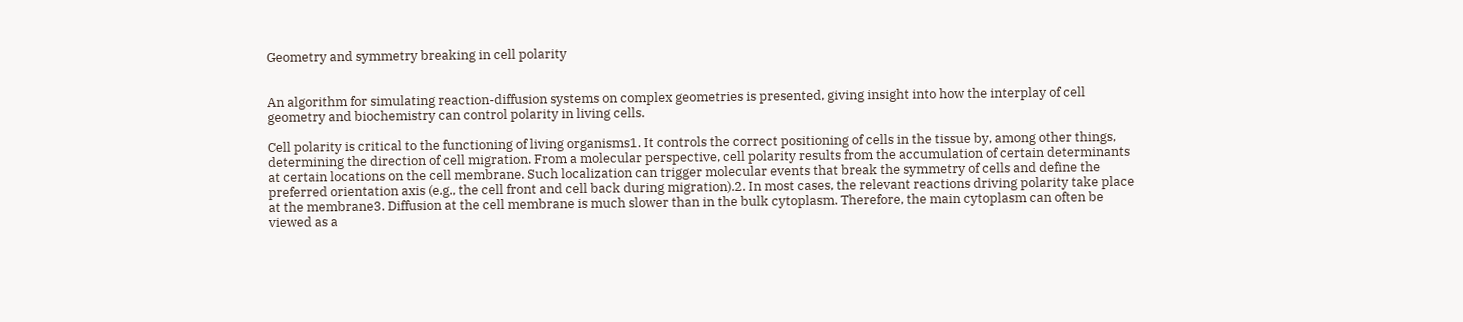Geometry and symmetry breaking in cell polarity


An algorithm for simulating reaction-diffusion systems on complex geometries is presented, giving insight into how the interplay of cell geometry and biochemistry can control polarity in living cells.

Cell polarity is critical to the functioning of living organisms1. It controls the correct positioning of cells in the tissue by, among other things, determining the direction of cell migration. From a molecular perspective, cell polarity results from the accumulation of certain determinants at certain locations on the cell membrane. Such localization can trigger molecular events that break the symmetry of cells and define the preferred orientation axis (e.g., the cell front and cell back during migration).2. In most cases, the relevant reactions driving polarity take place at the membrane3. Diffusion at the cell membrane is much slower than in the bulk cytoplasm. Therefore, the main cytoplasm can often be viewed as a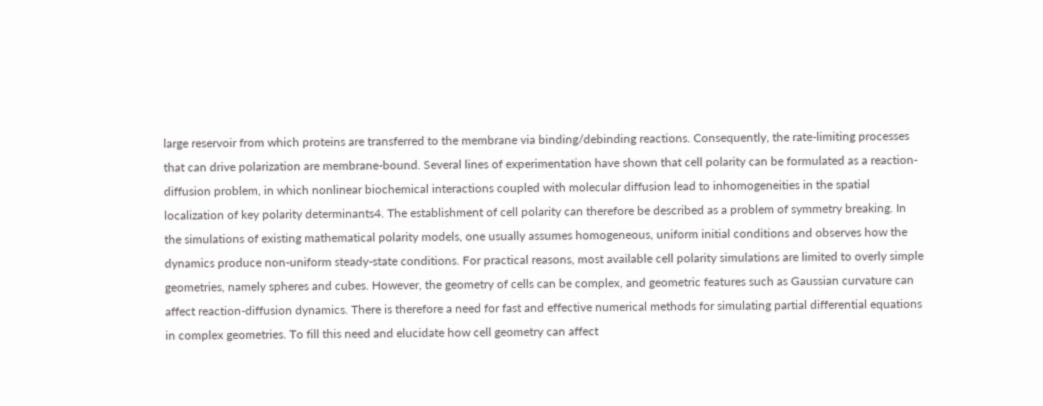large reservoir from which proteins are transferred to the membrane via binding/debinding reactions. Consequently, the rate-limiting processes that can drive polarization are membrane-bound. Several lines of experimentation have shown that cell polarity can be formulated as a reaction-diffusion problem, in which nonlinear biochemical interactions coupled with molecular diffusion lead to inhomogeneities in the spatial localization of key polarity determinants4. The establishment of cell polarity can therefore be described as a problem of symmetry breaking. In the simulations of existing mathematical polarity models, one usually assumes homogeneous, uniform initial conditions and observes how the dynamics produce non-uniform steady-state conditions. For practical reasons, most available cell polarity simulations are limited to overly simple geometries, namely spheres and cubes. However, the geometry of cells can be complex, and geometric features such as Gaussian curvature can affect reaction-diffusion dynamics. There is therefore a need for fast and effective numerical methods for simulating partial differential equations in complex geometries. To fill this need and elucidate how cell geometry can affect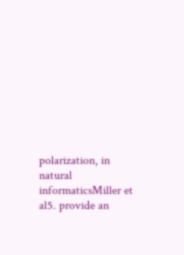polarization, in natural informaticsMiller et al5. provide an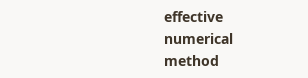effective numerical method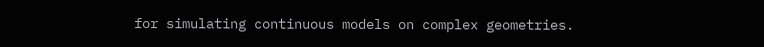for simulating continuous models on complex geometries.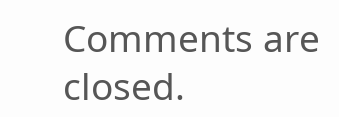Comments are closed.